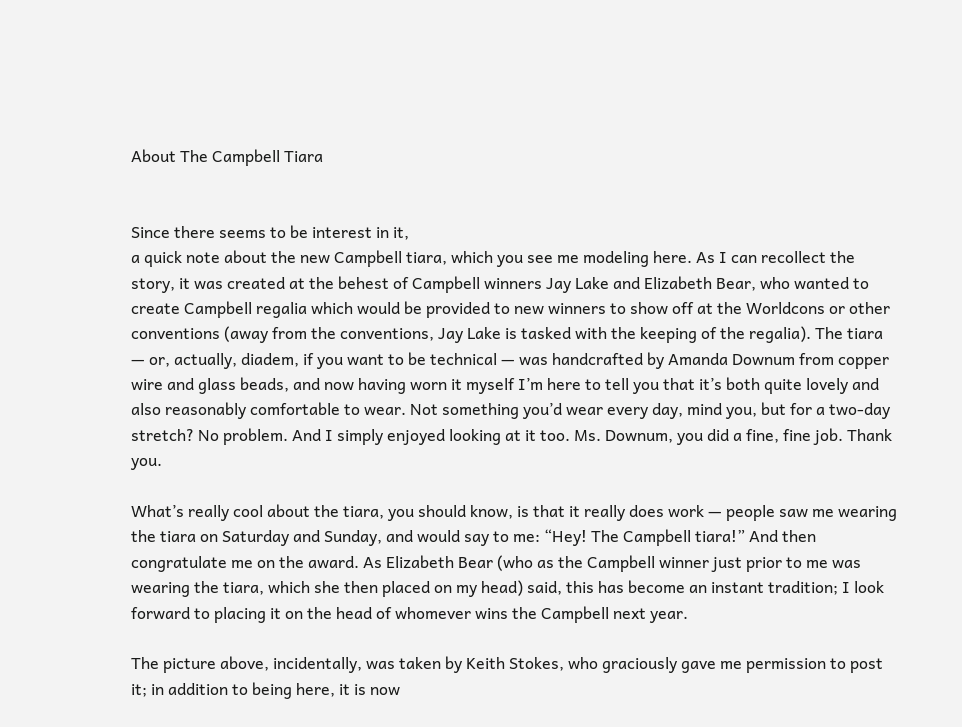About The Campbell Tiara


Since there seems to be interest in it,
a quick note about the new Campbell tiara, which you see me modeling here. As I can recollect the story, it was created at the behest of Campbell winners Jay Lake and Elizabeth Bear, who wanted to create Campbell regalia which would be provided to new winners to show off at the Worldcons or other conventions (away from the conventions, Jay Lake is tasked with the keeping of the regalia). The tiara — or, actually, diadem, if you want to be technical — was handcrafted by Amanda Downum from copper wire and glass beads, and now having worn it myself I’m here to tell you that it’s both quite lovely and also reasonably comfortable to wear. Not something you’d wear every day, mind you, but for a two-day stretch? No problem. And I simply enjoyed looking at it too. Ms. Downum, you did a fine, fine job. Thank you.

What’s really cool about the tiara, you should know, is that it really does work — people saw me wearing the tiara on Saturday and Sunday, and would say to me: “Hey! The Campbell tiara!” And then congratulate me on the award. As Elizabeth Bear (who as the Campbell winner just prior to me was wearing the tiara, which she then placed on my head) said, this has become an instant tradition; I look forward to placing it on the head of whomever wins the Campbell next year.

The picture above, incidentally, was taken by Keith Stokes, who graciously gave me permission to post it; in addition to being here, it is now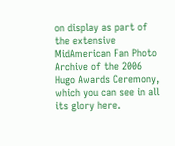on display as part of the extensive MidAmerican Fan Photo Archive of the 2006 Hugo Awards Ceremony, which you can see in all its glory here.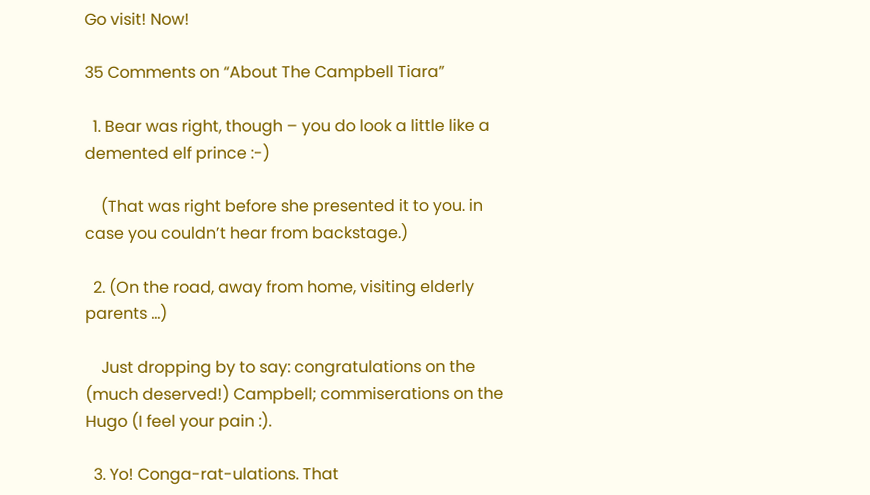Go visit! Now!

35 Comments on “About The Campbell Tiara”

  1. Bear was right, though – you do look a little like a demented elf prince :-)

    (That was right before she presented it to you. in case you couldn’t hear from backstage.)

  2. (On the road, away from home, visiting elderly parents …)

    Just dropping by to say: congratulations on the (much deserved!) Campbell; commiserations on the Hugo (I feel your pain :).

  3. Yo! Conga-rat-ulations. That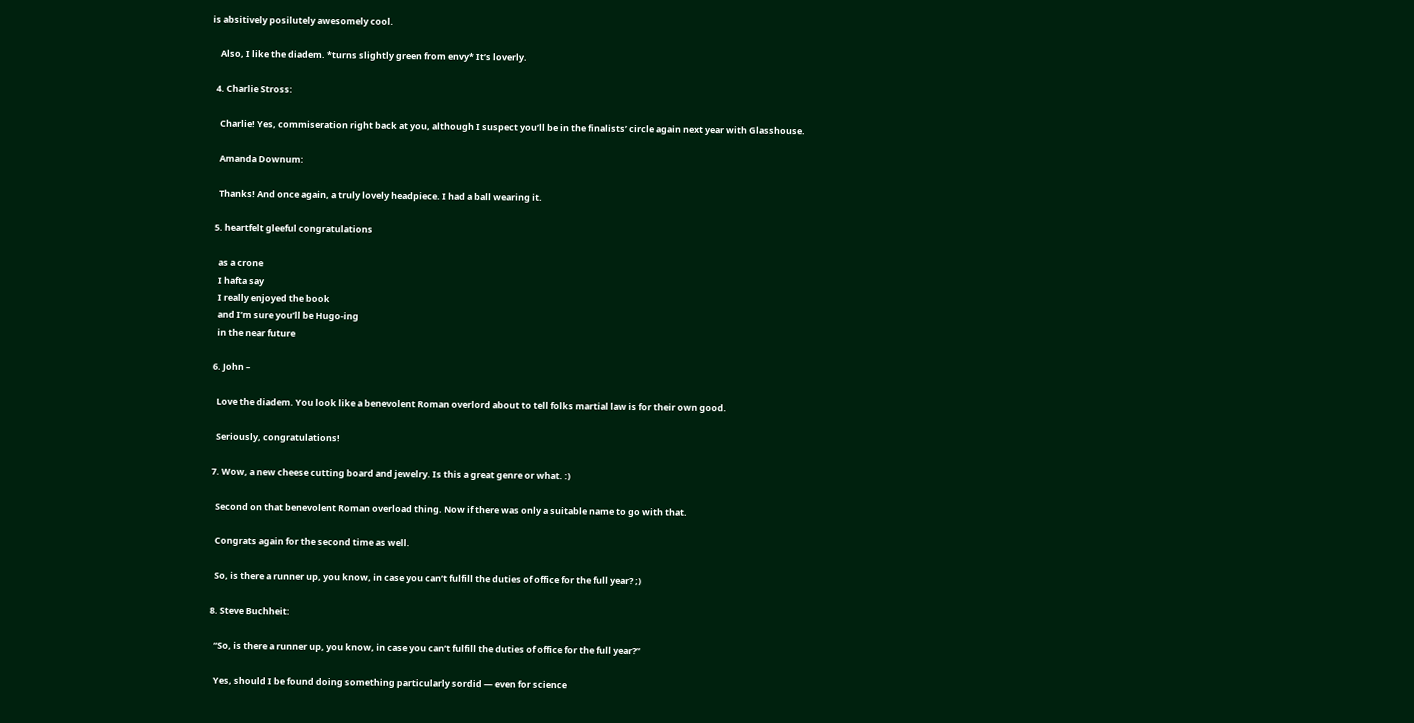is absitively posilutely awesomely cool.

    Also, I like the diadem. *turns slightly green from envy* It’s loverly.

  4. Charlie Stross:

    Charlie! Yes, commiseration right back at you, although I suspect you’ll be in the finalists’ circle again next year with Glasshouse.

    Amanda Downum:

    Thanks! And once again, a truly lovely headpiece. I had a ball wearing it.

  5. heartfelt gleeful congratulations

    as a crone
    I hafta say
    I really enjoyed the book
    and I’m sure you’ll be Hugo-ing
    in the near future

  6. John –

    Love the diadem. You look like a benevolent Roman overlord about to tell folks martial law is for their own good.

    Seriously, congratulations!

  7. Wow, a new cheese cutting board and jewelry. Is this a great genre or what. :)

    Second on that benevolent Roman overload thing. Now if there was only a suitable name to go with that.

    Congrats again for the second time as well.

    So, is there a runner up, you know, in case you can’t fulfill the duties of office for the full year? ;)

  8. Steve Buchheit:

    “So, is there a runner up, you know, in case you can’t fulfill the duties of office for the full year?”

    Yes, should I be found doing something particularly sordid — even for science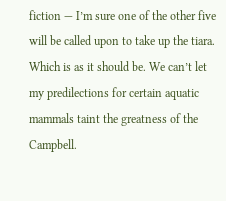fiction — I’m sure one of the other five will be called upon to take up the tiara. Which is as it should be. We can’t let my predilections for certain aquatic mammals taint the greatness of the Campbell.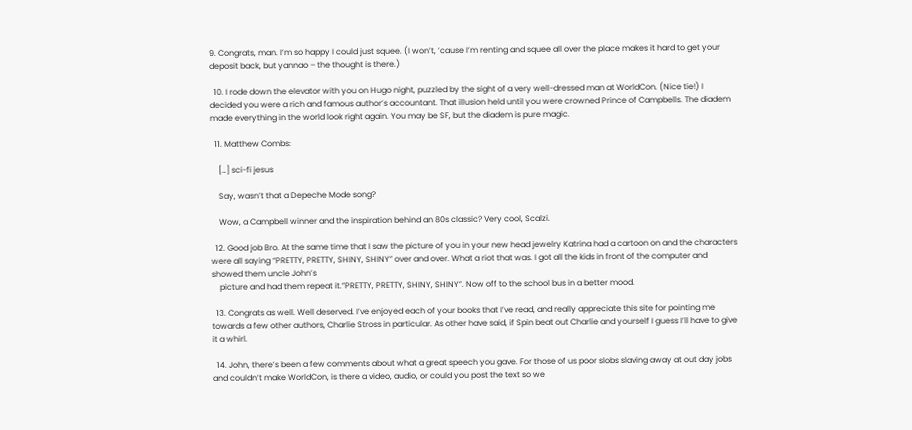9. Congrats, man. I’m so happy I could just squee. (I won’t, ’cause I’m renting and squee all over the place makes it hard to get your deposit back, but yannao – the thought is there.)

  10. I rode down the elevator with you on Hugo night, puzzled by the sight of a very well-dressed man at WorldCon. (Nice tie!) I decided you were a rich and famous author’s accountant. That illusion held until you were crowned Prince of Campbells. The diadem made everything in the world look right again. You may be SF, but the diadem is pure magic.

  11. Matthew Combs:

    […] sci-fi jesus

    Say, wasn’t that a Depeche Mode song?

    Wow, a Campbell winner and the inspiration behind an 80s classic? Very cool, Scalzi.

  12. Good job Bro. At the same time that I saw the picture of you in your new head jewelry Katrina had a cartoon on and the characters were all saying “PRETTY, PRETTY, SHINY, SHINY” over and over. What a riot that was. I got all the kids in front of the computer and showed them uncle John’s
    picture and had them repeat it.”PRETTY, PRETTY, SHINY, SHINY”. Now off to the school bus in a better mood.

  13. Congrats as well. Well deserved. I’ve enjoyed each of your books that I’ve read, and really appreciate this site for pointing me towards a few other authors, Charlie Stross in particular. As other have said, if Spin beat out Charlie and yourself I guess I’ll have to give it a whirl.

  14. John, there’s been a few comments about what a great speech you gave. For those of us poor slobs slaving away at out day jobs and couldn’t make WorldCon, is there a video, audio, or could you post the text so we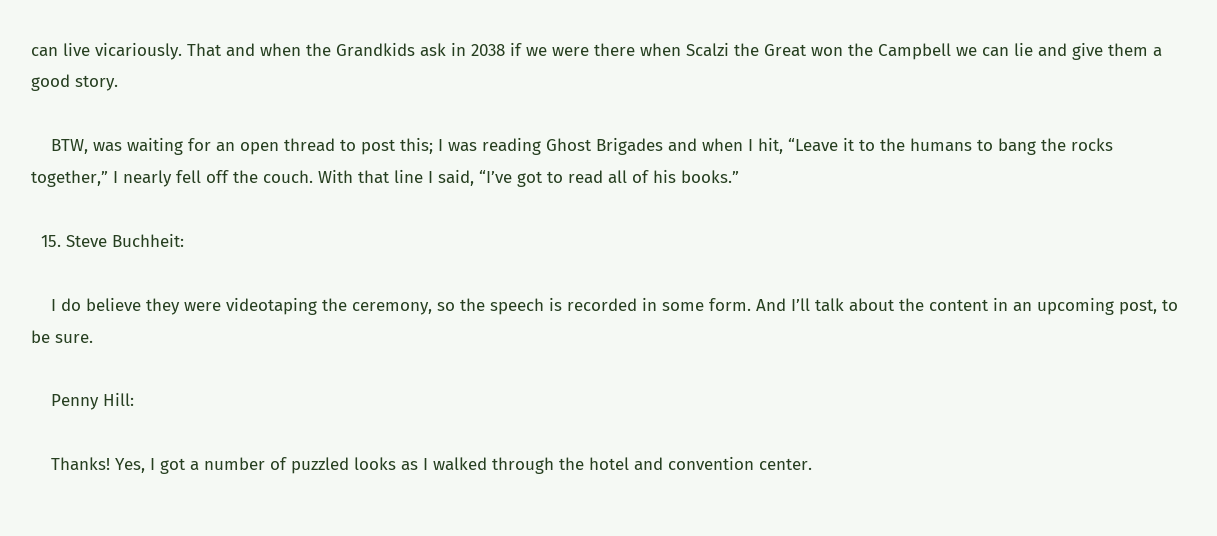can live vicariously. That and when the Grandkids ask in 2038 if we were there when Scalzi the Great won the Campbell we can lie and give them a good story.

    BTW, was waiting for an open thread to post this; I was reading Ghost Brigades and when I hit, “Leave it to the humans to bang the rocks together,” I nearly fell off the couch. With that line I said, “I’ve got to read all of his books.”

  15. Steve Buchheit:

    I do believe they were videotaping the ceremony, so the speech is recorded in some form. And I’ll talk about the content in an upcoming post, to be sure.

    Penny Hill:

    Thanks! Yes, I got a number of puzzled looks as I walked through the hotel and convention center.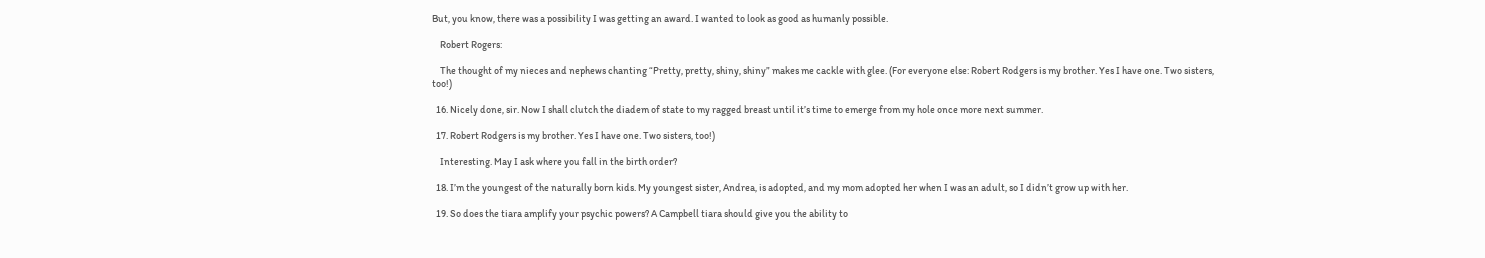But, you know, there was a possibility I was getting an award. I wanted to look as good as humanly possible.

    Robert Rogers:

    The thought of my nieces and nephews chanting “Pretty, pretty, shiny, shiny” makes me cackle with glee. (For everyone else: Robert Rodgers is my brother. Yes I have one. Two sisters, too!)

  16. Nicely done, sir. Now I shall clutch the diadem of state to my ragged breast until it’s time to emerge from my hole once more next summer.

  17. Robert Rodgers is my brother. Yes I have one. Two sisters, too!)

    Interesting. May I ask where you fall in the birth order?

  18. I’m the youngest of the naturally born kids. My youngest sister, Andrea, is adopted, and my mom adopted her when I was an adult, so I didn’t grow up with her.

  19. So does the tiara amplify your psychic powers? A Campbell tiara should give you the ability to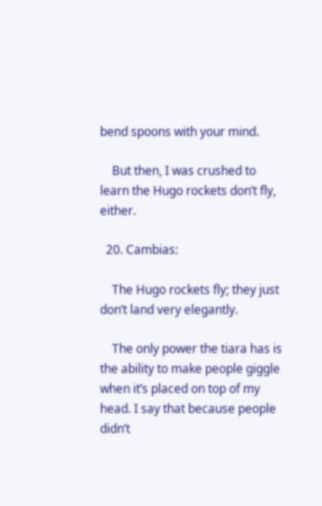bend spoons with your mind.

    But then, I was crushed to learn the Hugo rockets don’t fly, either.

  20. Cambias:

    The Hugo rockets fly; they just don’t land very elegantly.

    The only power the tiara has is the ability to make people giggle when it’s placed on top of my head. I say that because people didn’t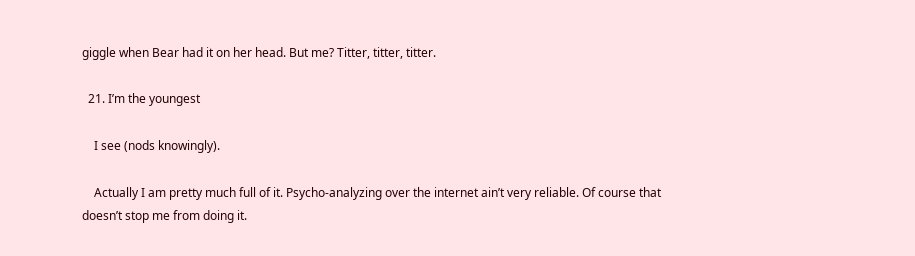giggle when Bear had it on her head. But me? Titter, titter, titter.

  21. I’m the youngest

    I see (nods knowingly).

    Actually I am pretty much full of it. Psycho-analyzing over the internet ain’t very reliable. Of course that doesn’t stop me from doing it.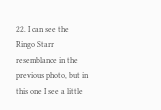22. I can see the Ringo Starr resemblance in the previous photo, but in this one I see a little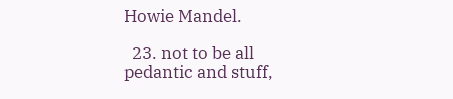Howie Mandel.

  23. not to be all pedantic and stuff,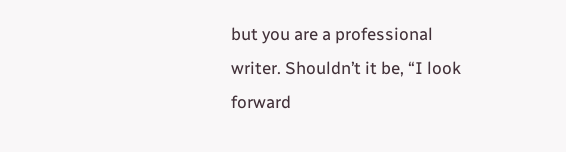but you are a professional writer. Shouldn’t it be, “I look forward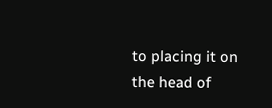to placing it on the head of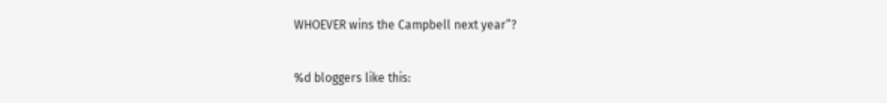WHOEVER wins the Campbell next year”?

%d bloggers like this: